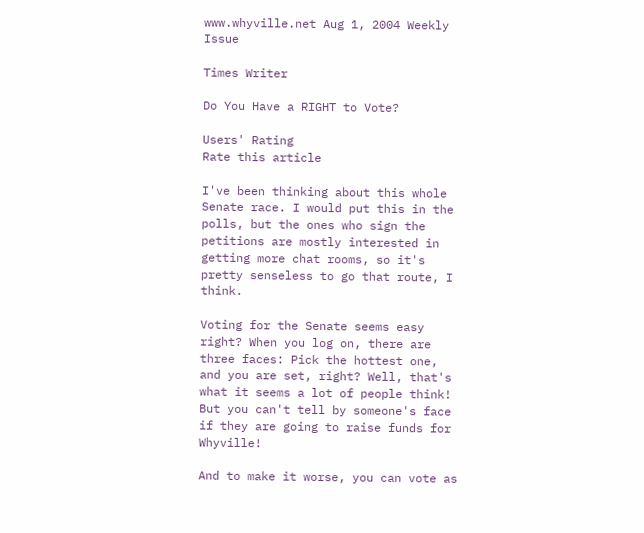www.whyville.net Aug 1, 2004 Weekly Issue

Times Writer

Do You Have a RIGHT to Vote?

Users' Rating
Rate this article

I've been thinking about this whole Senate race. I would put this in the polls, but the ones who sign the petitions are mostly interested in getting more chat rooms, so it's pretty senseless to go that route, I think.

Voting for the Senate seems easy right? When you log on, there are three faces: Pick the hottest one, and you are set, right? Well, that's what it seems a lot of people think! But you can't tell by someone's face if they are going to raise funds for Whyville!

And to make it worse, you can vote as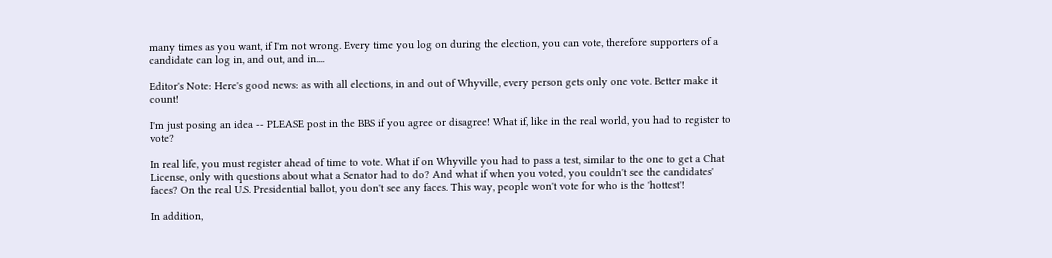many times as you want, if I'm not wrong. Every time you log on during the election, you can vote, therefore supporters of a candidate can log in, and out, and in....

Editor's Note: Here's good news: as with all elections, in and out of Whyville, every person gets only one vote. Better make it count!

I'm just posing an idea -- PLEASE post in the BBS if you agree or disagree! What if, like in the real world, you had to register to vote?

In real life, you must register ahead of time to vote. What if on Whyville you had to pass a test, similar to the one to get a Chat License, only with questions about what a Senator had to do? And what if when you voted, you couldn't see the candidates' faces? On the real U.S. Presidential ballot, you don't see any faces. This way, people won't vote for who is the 'hottest'!

In addition,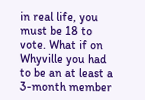in real life, you must be 18 to vote. What if on Whyville you had to be an at least a 3-month member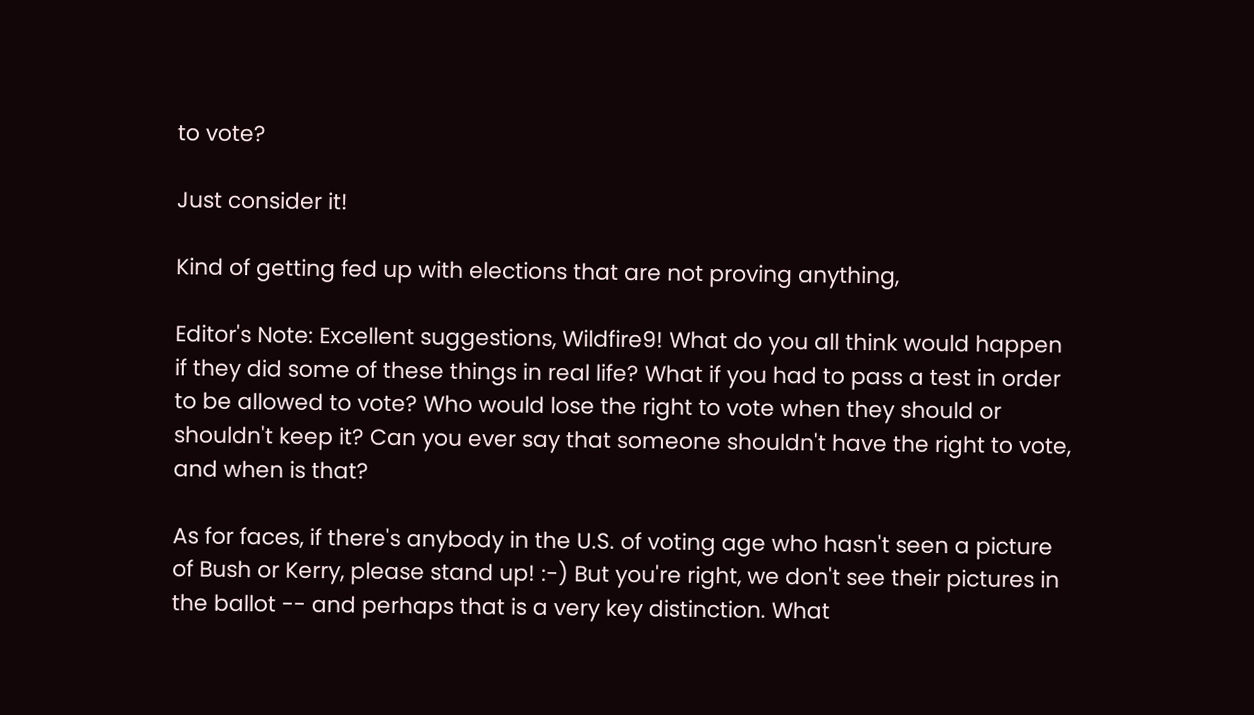to vote?

Just consider it!

Kind of getting fed up with elections that are not proving anything,

Editor's Note: Excellent suggestions, Wildfire9! What do you all think would happen if they did some of these things in real life? What if you had to pass a test in order to be allowed to vote? Who would lose the right to vote when they should or shouldn't keep it? Can you ever say that someone shouldn't have the right to vote, and when is that?

As for faces, if there's anybody in the U.S. of voting age who hasn't seen a picture of Bush or Kerry, please stand up! :-) But you're right, we don't see their pictures in the ballot -- and perhaps that is a very key distinction. What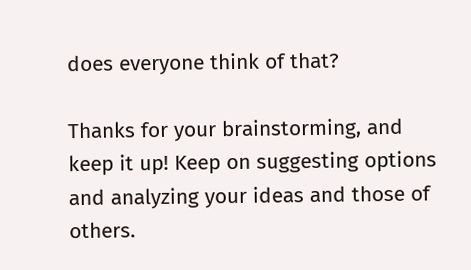does everyone think of that?

Thanks for your brainstorming, and keep it up! Keep on suggesting options and analyzing your ideas and those of others.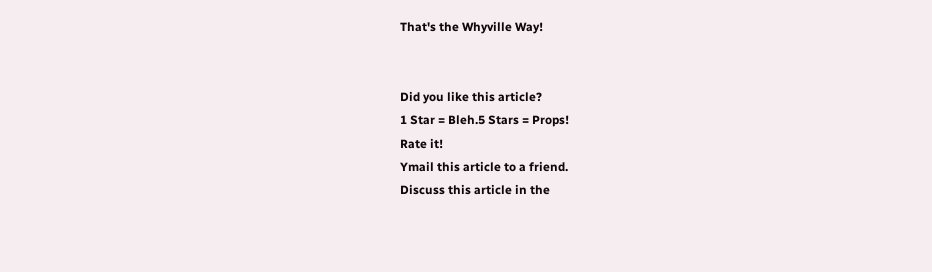That's the Whyville Way!


Did you like this article?
1 Star = Bleh.5 Stars = Props!
Rate it!
Ymail this article to a friend.
Discuss this article in the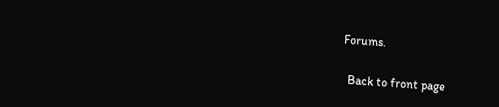Forums.

  Back to front page